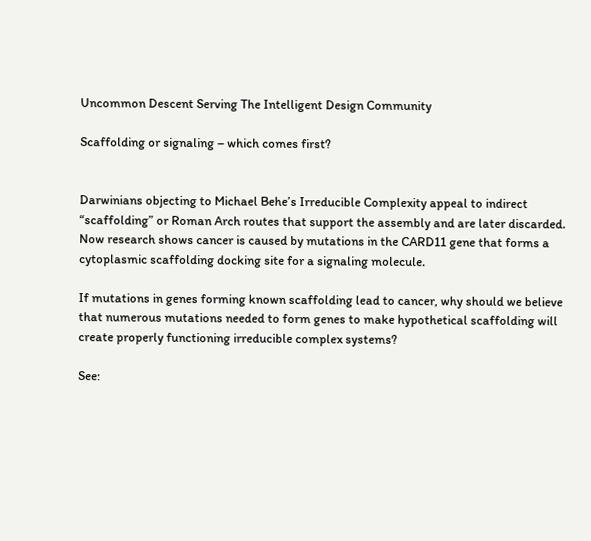Uncommon Descent Serving The Intelligent Design Community

Scaffolding or signaling – which comes first?


Darwinians objecting to Michael Behe’s Irreducible Complexity appeal to indirect “scaffolding” or Roman Arch routes that support the assembly and are later discarded. Now research shows cancer is caused by mutations in the CARD11 gene that forms a cytoplasmic scaffolding docking site for a signaling molecule.

If mutations in genes forming known scaffolding lead to cancer, why should we believe that numerous mutations needed to form genes to make hypothetical scaffolding will create properly functioning irreducible complex systems?

See: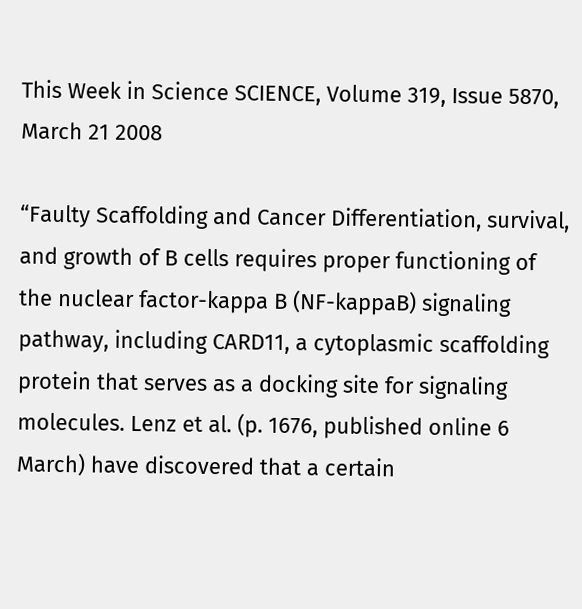This Week in Science SCIENCE, Volume 319, Issue 5870, March 21 2008

“Faulty Scaffolding and Cancer Differentiation, survival, and growth of B cells requires proper functioning of the nuclear factor-kappa B (NF-kappaB) signaling pathway, including CARD11, a cytoplasmic scaffolding protein that serves as a docking site for signaling molecules. Lenz et al. (p. 1676, published online 6 March) have discovered that a certain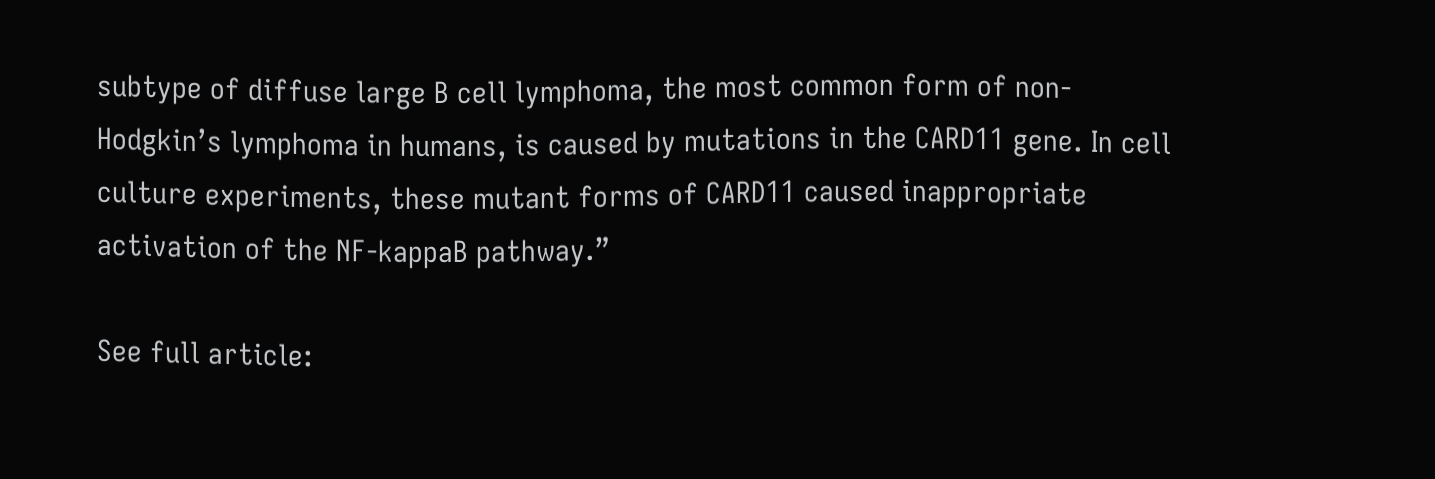subtype of diffuse large B cell lymphoma, the most common form of non-Hodgkin’s lymphoma in humans, is caused by mutations in the CARD11 gene. In cell culture experiments, these mutant forms of CARD11 caused inappropriate activation of the NF-kappaB pathway.”

See full article: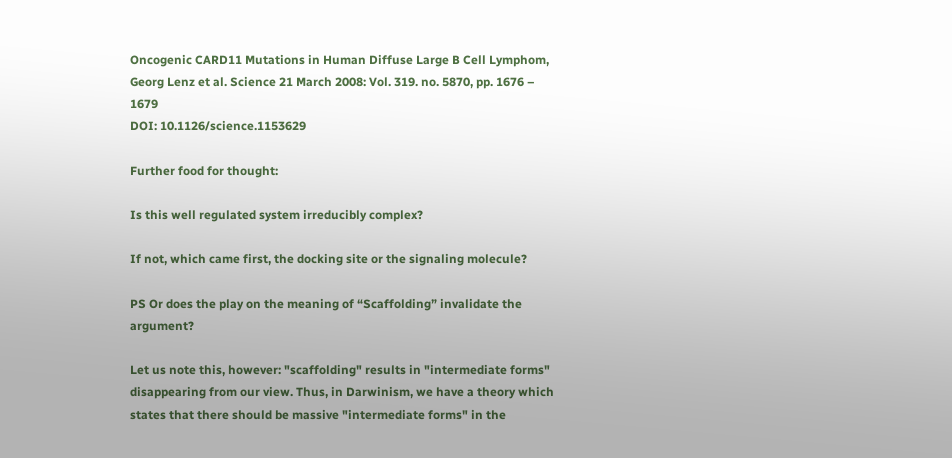Oncogenic CARD11 Mutations in Human Diffuse Large B Cell Lymphom, Georg Lenz et al. Science 21 March 2008: Vol. 319. no. 5870, pp. 1676 – 1679
DOI: 10.1126/science.1153629

Further food for thought:

Is this well regulated system irreducibly complex?

If not, which came first, the docking site or the signaling molecule?

PS Or does the play on the meaning of “Scaffolding” invalidate the argument?

Let us note this, however: "scaffolding" results in "intermediate forms" disappearing from our view. Thus, in Darwinism, we have a theory which states that there should be massive "intermediate forms" in the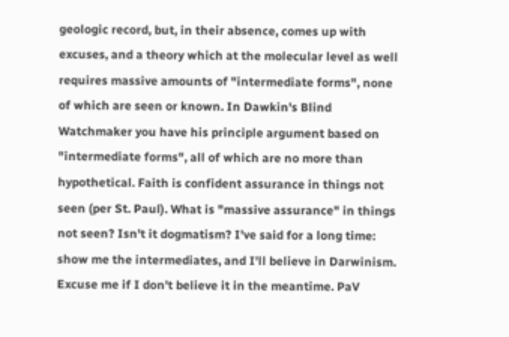geologic record, but, in their absence, comes up with excuses, and a theory which at the molecular level as well requires massive amounts of "intermediate forms", none of which are seen or known. In Dawkin's Blind Watchmaker you have his principle argument based on "intermediate forms", all of which are no more than hypothetical. Faith is confident assurance in things not seen (per St. Paul). What is "massive assurance" in things not seen? Isn't it dogmatism? I've said for a long time: show me the intermediates, and I'll believe in Darwinism. Excuse me if I don't believe it in the meantime. PaV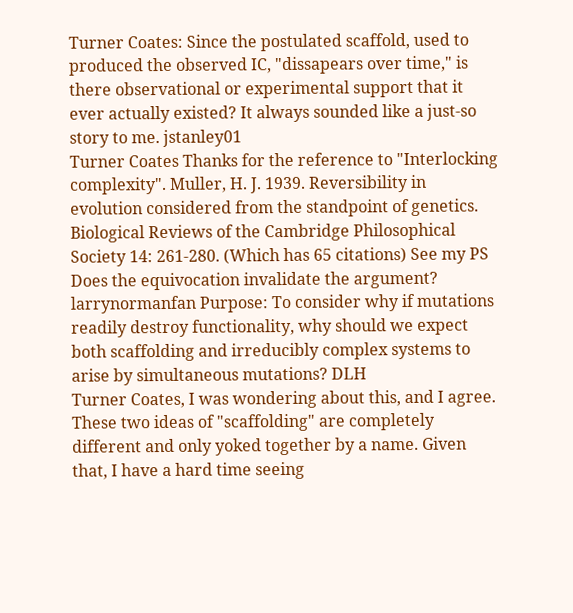Turner Coates: Since the postulated scaffold, used to produced the observed IC, "dissapears over time," is there observational or experimental support that it ever actually existed? It always sounded like a just-so story to me. jstanley01
Turner Coates Thanks for the reference to "Interlocking complexity". Muller, H. J. 1939. Reversibility in evolution considered from the standpoint of genetics. Biological Reviews of the Cambridge Philosophical Society 14: 261-280. (Which has 65 citations) See my PS Does the equivocation invalidate the argument? larrynormanfan Purpose: To consider why if mutations readily destroy functionality, why should we expect both scaffolding and irreducibly complex systems to arise by simultaneous mutations? DLH
Turner Coates, I was wondering about this, and I agree. These two ideas of "scaffolding" are completely different and only yoked together by a name. Given that, I have a hard time seeing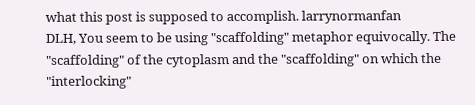what this post is supposed to accomplish. larrynormanfan
DLH, You seem to be using "scaffolding" metaphor equivocally. The "scaffolding" of the cytoplasm and the "scaffolding" on which the "interlocking"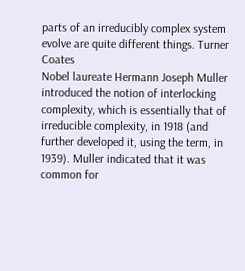parts of an irreducibly complex system evolve are quite different things. Turner Coates
Nobel laureate Hermann Joseph Muller introduced the notion of interlocking complexity, which is essentially that of irreducible complexity, in 1918 (and further developed it, using the term, in 1939). Muller indicated that it was common for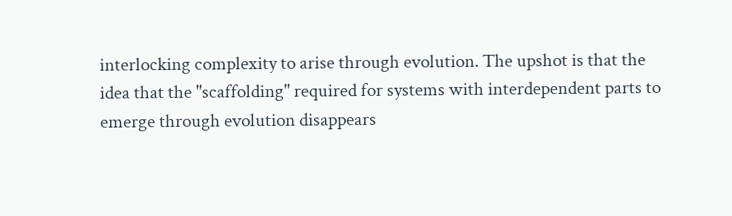interlocking complexity to arise through evolution. The upshot is that the idea that the "scaffolding" required for systems with interdependent parts to emerge through evolution disappears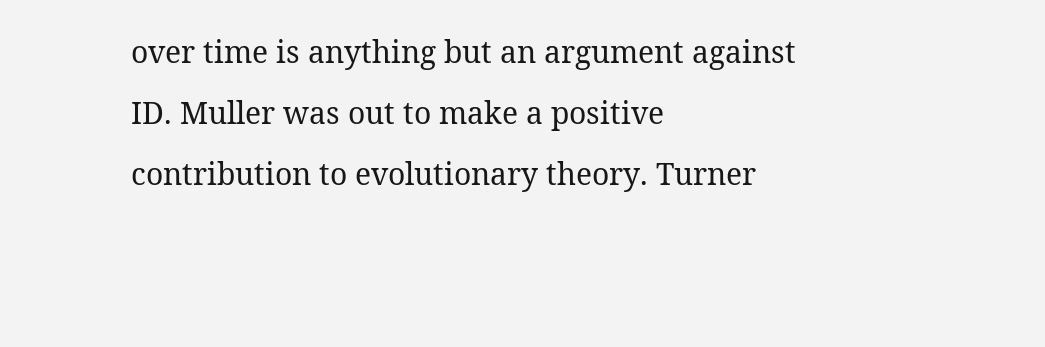over time is anything but an argument against ID. Muller was out to make a positive contribution to evolutionary theory. Turner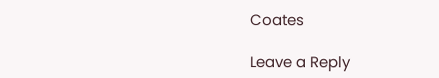Coates

Leave a Reply